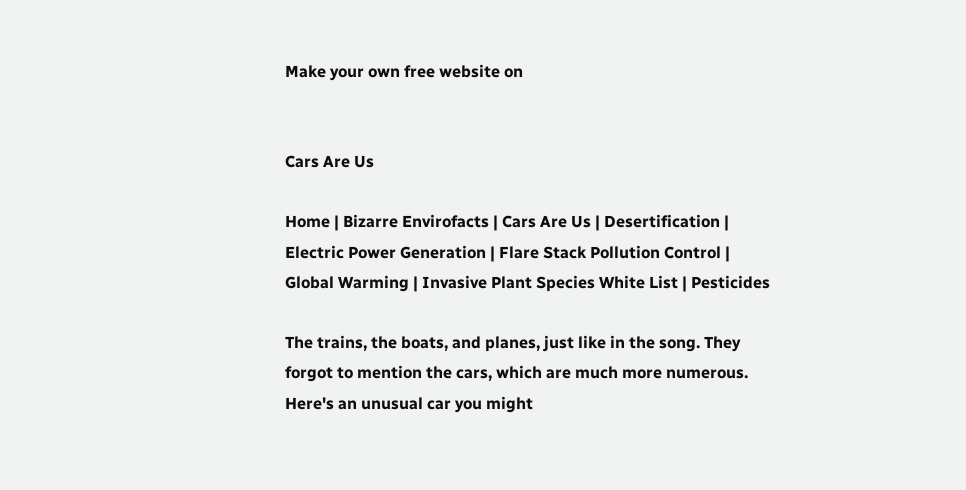Make your own free website on


Cars Are Us

Home | Bizarre Envirofacts | Cars Are Us | Desertification | Electric Power Generation | Flare Stack Pollution Control | Global Warming | Invasive Plant Species White List | Pesticides

The trains, the boats, and planes, just like in the song. They forgot to mention the cars, which are much more numerous. Here's an unusual car you might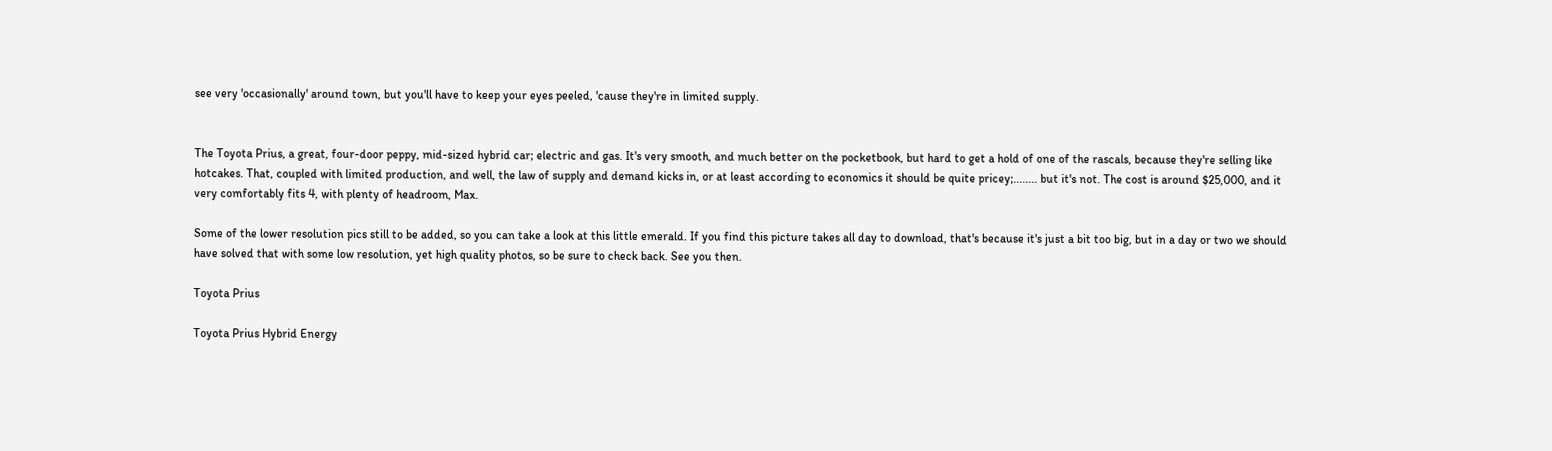see very 'occasionally' around town, but you'll have to keep your eyes peeled, 'cause they're in limited supply.


The Toyota Prius, a great, four-door peppy, mid-sized hybrid car; electric and gas. It's very smooth, and much better on the pocketbook, but hard to get a hold of one of the rascals, because they're selling like hotcakes. That, coupled with limited production, and well, the law of supply and demand kicks in, or at least according to economics it should be quite pricey;........ but it's not. The cost is around $25,000, and it very comfortably fits 4, with plenty of headroom, Max.

Some of the lower resolution pics still to be added, so you can take a look at this little emerald. If you find this picture takes all day to download, that's because it's just a bit too big, but in a day or two we should have solved that with some low resolution, yet high quality photos, so be sure to check back. See you then.

Toyota Prius

Toyota Prius Hybrid Energy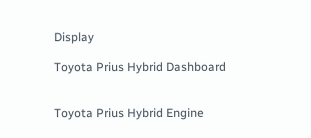Display

Toyota Prius Hybrid Dashboard


Toyota Prius Hybrid Engine